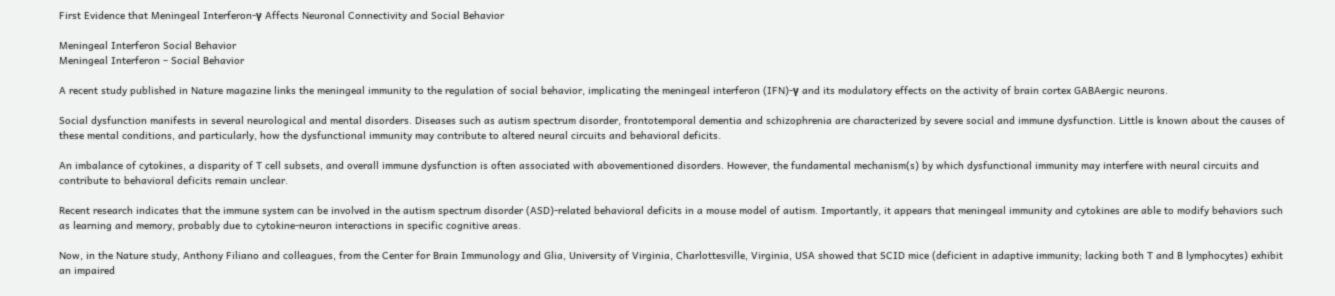First Evidence that Meningeal Interferon-γ Affects Neuronal Connectivity and Social Behavior

Meningeal Interferon Social Behavior
Meningeal Interferon – Social Behavior

A recent study published in Nature magazine links the meningeal immunity to the regulation of social behavior, implicating the meningeal interferon (IFN)-γ and its modulatory effects on the activity of brain cortex GABAergic neurons.

Social dysfunction manifests in several neurological and mental disorders. Diseases such as autism spectrum disorder, frontotemporal dementia and schizophrenia are characterized by severe social and immune dysfunction. Little is known about the causes of these mental conditions, and particularly, how the dysfunctional immunity may contribute to altered neural circuits and behavioral deficits.

An imbalance of cytokines, a disparity of T cell subsets, and overall immune dysfunction is often associated with abovementioned disorders. However, the fundamental mechanism(s) by which dysfunctional immunity may interfere with neural circuits and contribute to behavioral deficits remain unclear.

Recent research indicates that the immune system can be involved in the autism spectrum disorder (ASD)-related behavioral deficits in a mouse model of autism. Importantly, it appears that meningeal immunity and cytokines are able to modify behaviors such as learning and memory, probably due to cytokine-neuron interactions in specific cognitive areas.

Now, in the Nature study, Anthony Filiano and colleagues, from the Center for Brain Immunology and Glia, University of Virginia, Charlottesville, Virginia, USA showed that SCID mice (deficient in adaptive immunity; lacking both T and B lymphocytes) exhibit an impaired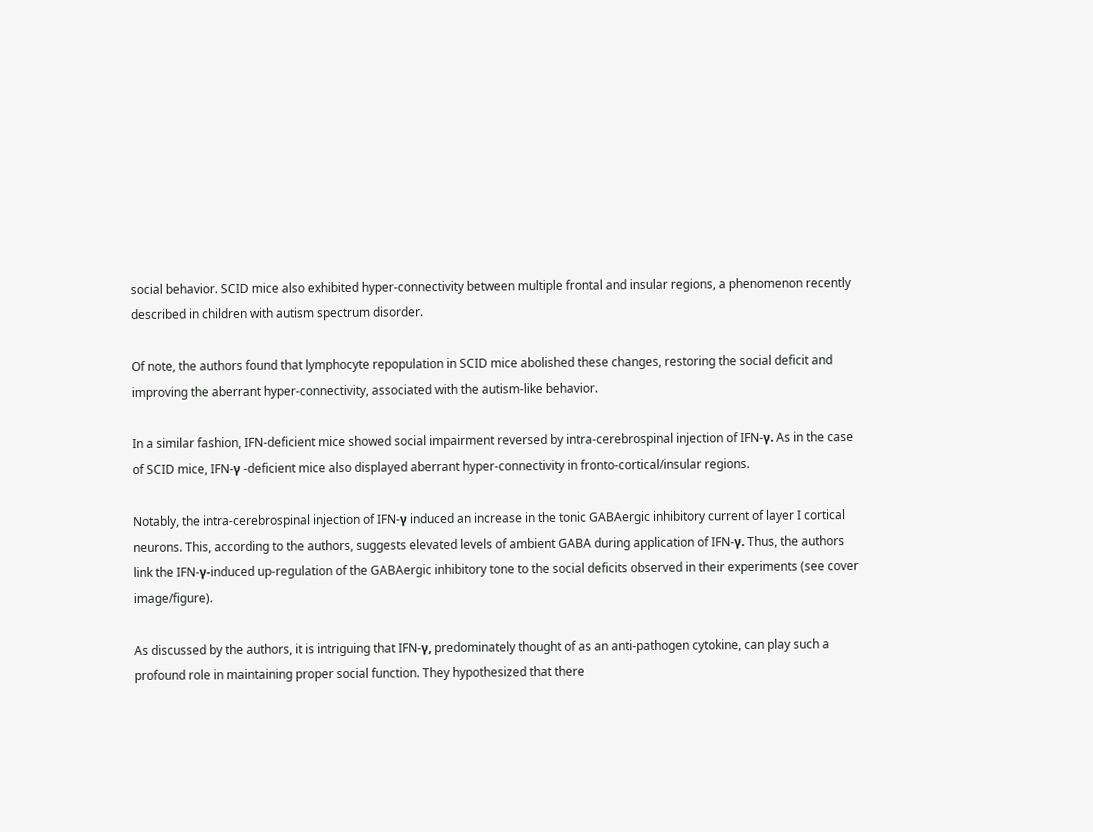social behavior. SCID mice also exhibited hyper-connectivity between multiple frontal and insular regions, a phenomenon recently described in children with autism spectrum disorder.

Of note, the authors found that lymphocyte repopulation in SCID mice abolished these changes, restoring the social deficit and improving the aberrant hyper-connectivity, associated with the autism-like behavior.

In a similar fashion, IFN-deficient mice showed social impairment reversed by intra-cerebrospinal injection of IFN-γ. As in the case of SCID mice, IFN-γ -deficient mice also displayed aberrant hyper-connectivity in fronto-cortical/insular regions.

Notably, the intra-cerebrospinal injection of IFN-γ induced an increase in the tonic GABAergic inhibitory current of layer I cortical neurons. This, according to the authors, suggests elevated levels of ambient GABA during application of IFN-γ. Thus, the authors link the IFN-γ-induced up-regulation of the GABAergic inhibitory tone to the social deficits observed in their experiments (see cover image/figure).

As discussed by the authors, it is intriguing that IFN-γ, predominately thought of as an anti-pathogen cytokine, can play such a profound role in maintaining proper social function. They hypothesized that there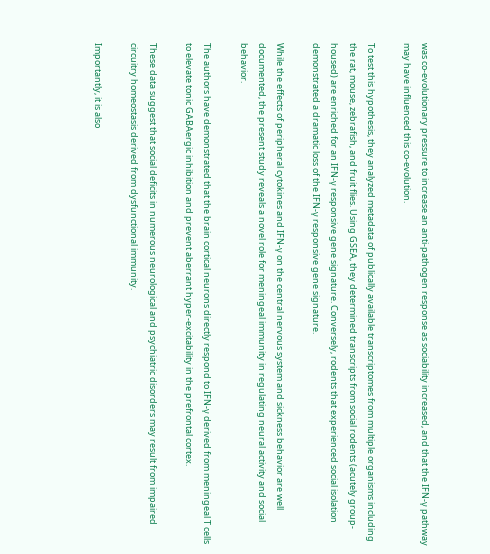was co-evolutionary pressure to increase an anti-pathogen response as sociability increased, and that the IFN-γ pathway may have influenced this co-evolution.

To test this hypothesis, they analyzed metadata of publically available transcriptomes from multiple organisms including the rat, mouse, zebrafish, and fruit flies. Using GSEA, they determined transcripts from social rodents (acutely group-housed) are enriched for an IFN-γ responsive gene signature. Conversely, rodents that experienced social isolation demonstrated a dramatic loss of the IFN-γ responsive gene signature.

While the effects of peripheral cytokines and IFN-γ on the central nervous system and sickness behavior are well documented, the present study reveals a novel role for meningeal immunity in regulating neural activity and social behavior.

The authors have demonstrated that the brain cortical neurons directly respond to IFN-γ derived from meningeal T cells to elevate tonic GABAergic inhibition and prevent aberrant hyper-excitability in the prefrontal cortex.

These data suggest that social deficits in numerous neurological and psychiatric disorders may result from impaired circuitry homeostasis derived from dysfunctional immunity.

Importantly, it is also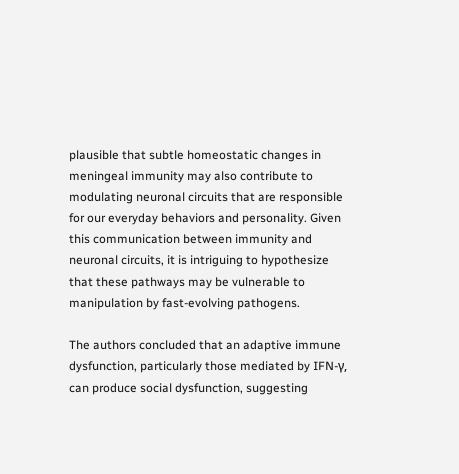plausible that subtle homeostatic changes in meningeal immunity may also contribute to modulating neuronal circuits that are responsible for our everyday behaviors and personality. Given this communication between immunity and neuronal circuits, it is intriguing to hypothesize that these pathways may be vulnerable to manipulation by fast-evolving pathogens.

The authors concluded that an adaptive immune dysfunction, particularly those mediated by IFN-γ, can produce social dysfunction, suggesting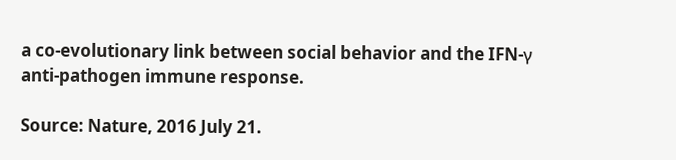a co-evolutionary link between social behavior and the IFN-γ anti-pathogen immune response.

Source: Nature, 2016 July 21.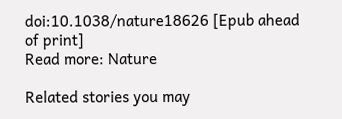doi:10.1038/nature18626 [Epub ahead of print]
Read more: Nature

Related stories you may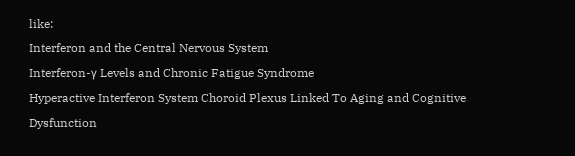like:
Interferon and the Central Nervous System
Interferon-γ Levels and Chronic Fatigue Syndrome
Hyperactive Interferon System Choroid Plexus Linked To Aging and Cognitive Dysfunction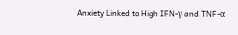Anxiety Linked to High IFN-γ and TNF-α